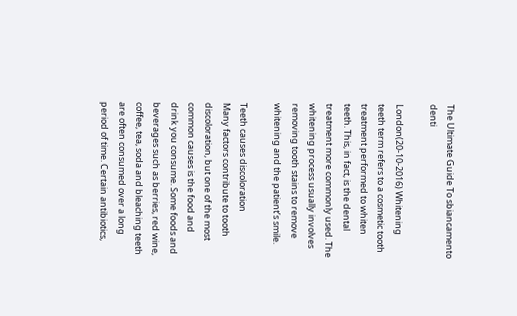The Ultimate Guide To sbiancamento denti

London(20-10-2016) Whitening teeth term refers to a cosmetic tooth treatment performed to whiten teeth. This, in fact, is the dental treatment more commonly used. The whitening process usually involves removing tooth stains to remove whitening and the patient’s smile.

Teeth causes discoloration
Many factors contribute to tooth discoloration, but one of the most common causes is the food and drink you consume. Some foods and beverages such as berries, red wine, coffee, tea, soda and bleaching teeth are often consumed over a long period of time. Certain antibiotics,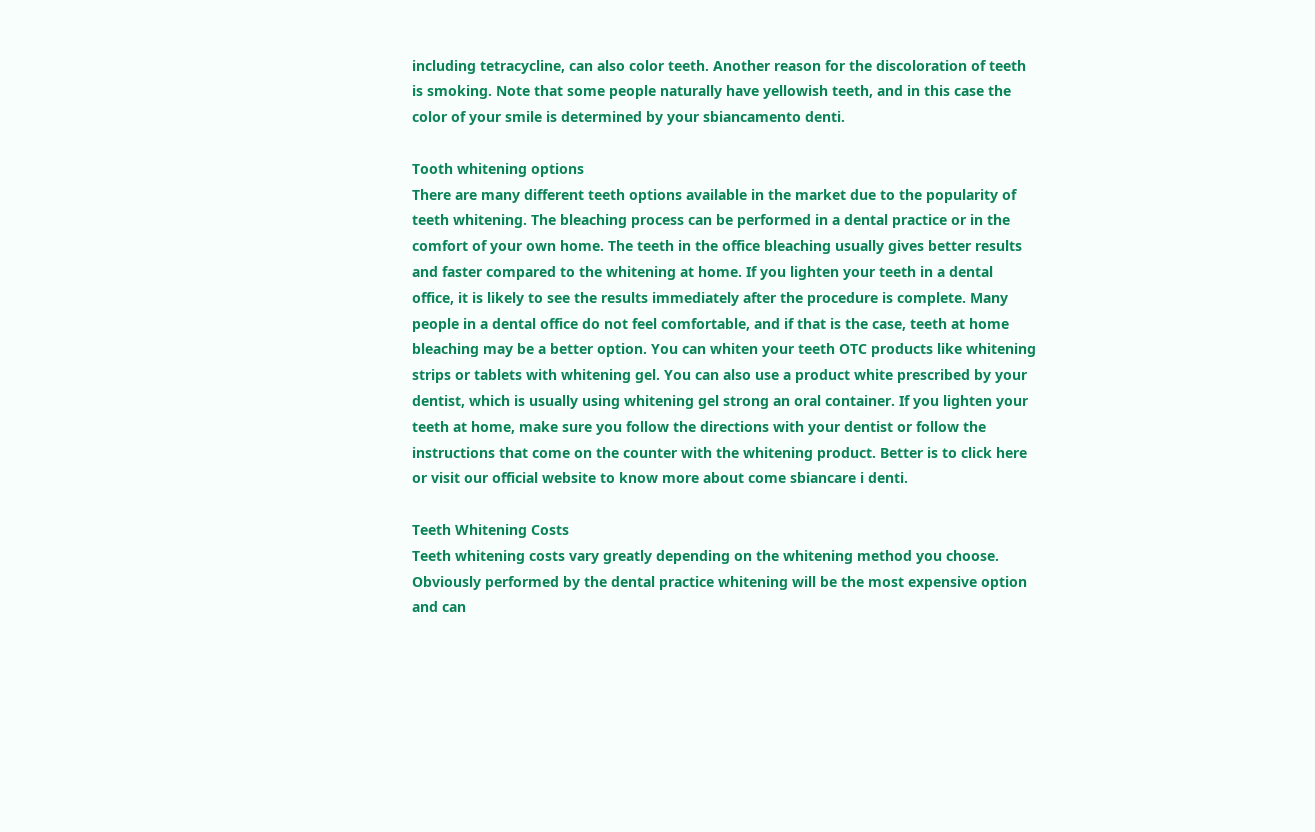including tetracycline, can also color teeth. Another reason for the discoloration of teeth is smoking. Note that some people naturally have yellowish teeth, and in this case the color of your smile is determined by your sbiancamento denti.

Tooth whitening options
There are many different teeth options available in the market due to the popularity of teeth whitening. The bleaching process can be performed in a dental practice or in the comfort of your own home. The teeth in the office bleaching usually gives better results and faster compared to the whitening at home. If you lighten your teeth in a dental office, it is likely to see the results immediately after the procedure is complete. Many people in a dental office do not feel comfortable, and if that is the case, teeth at home bleaching may be a better option. You can whiten your teeth OTC products like whitening strips or tablets with whitening gel. You can also use a product white prescribed by your dentist, which is usually using whitening gel strong an oral container. If you lighten your teeth at home, make sure you follow the directions with your dentist or follow the instructions that come on the counter with the whitening product. Better is to click here or visit our official website to know more about come sbiancare i denti.

Teeth Whitening Costs
Teeth whitening costs vary greatly depending on the whitening method you choose. Obviously performed by the dental practice whitening will be the most expensive option and can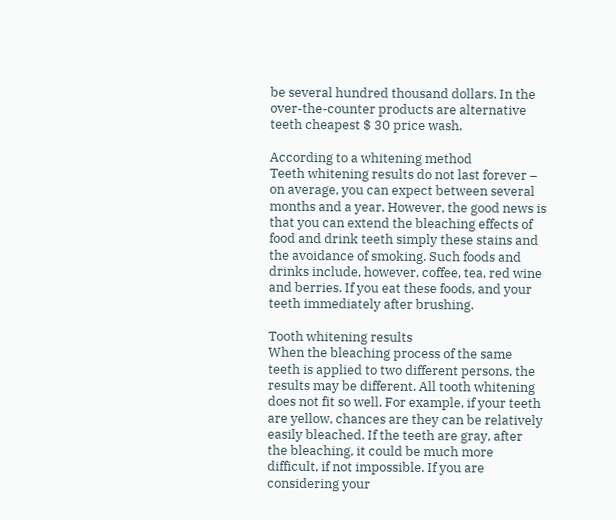be several hundred thousand dollars. In the over-the-counter products are alternative teeth cheapest $ 30 price wash.

According to a whitening method
Teeth whitening results do not last forever – on average, you can expect between several months and a year. However, the good news is that you can extend the bleaching effects of food and drink teeth simply these stains and the avoidance of smoking. Such foods and drinks include, however, coffee, tea, red wine and berries. If you eat these foods, and your teeth immediately after brushing.

Tooth whitening results
When the bleaching process of the same teeth is applied to two different persons, the results may be different. All tooth whitening does not fit so well. For example, if your teeth are yellow, chances are they can be relatively easily bleached. If the teeth are gray, after the bleaching, it could be much more difficult, if not impossible. If you are considering your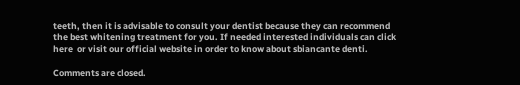teeth, then it is advisable to consult your dentist because they can recommend the best whitening treatment for you. If needed interested individuals can click here  or visit our official website in order to know about sbiancante denti.

Comments are closed.